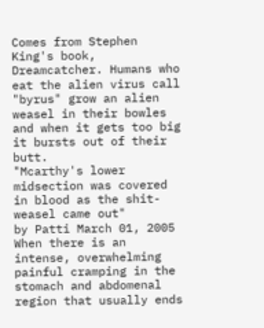Comes from Stephen King's book, Dreamcatcher. Humans who eat the alien virus call "byrus" grow an alien weasel in their bowles and when it gets too big it bursts out of their butt.
"Mcarthy's lower midsection was covered in blood as the shit-weasel came out"
by Patti March 01, 2005
When there is an intense, overwhelming painful cramping in the stomach and abdomenal region that usually ends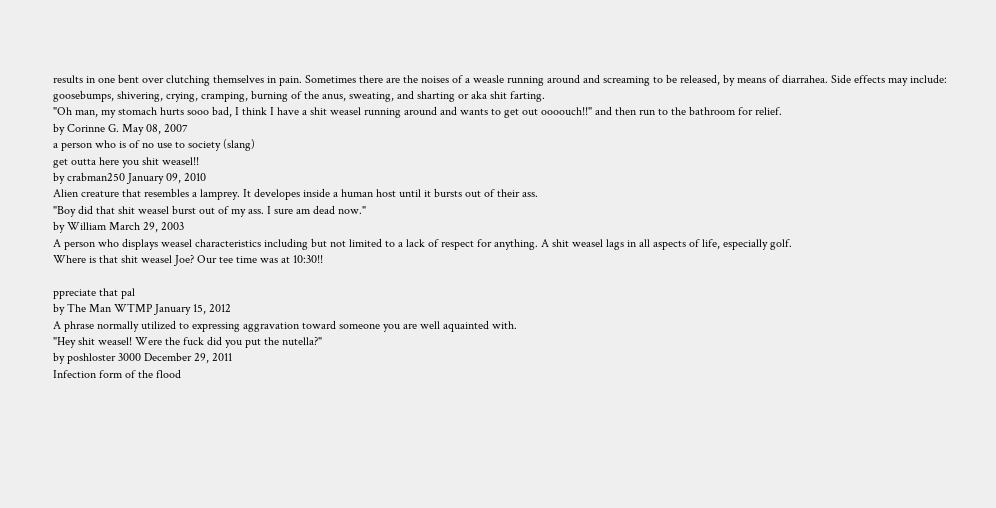results in one bent over clutching themselves in pain. Sometimes there are the noises of a weasle running around and screaming to be released, by means of diarrahea. Side effects may include: goosebumps, shivering, crying, cramping, burning of the anus, sweating, and sharting or aka shit farting.
"Oh man, my stomach hurts sooo bad, I think I have a shit weasel running around and wants to get out oooouch!!" and then run to the bathroom for relief.
by Corinne G. May 08, 2007
a person who is of no use to society (slang)
get outta here you shit weasel!!
by crabman250 January 09, 2010
Alien creature that resembles a lamprey. It developes inside a human host until it bursts out of their ass.
"Boy did that shit weasel burst out of my ass. I sure am dead now."
by William March 29, 2003
A person who displays weasel characteristics including but not limited to a lack of respect for anything. A shit weasel lags in all aspects of life, especially golf.
Where is that shit weasel Joe? Our tee time was at 10:30!!

ppreciate that pal
by The Man WTMP January 15, 2012
A phrase normally utilized to expressing aggravation toward someone you are well aquainted with.
"Hey shit weasel! Were the fuck did you put the nutella?"
by poshloster 3000 December 29, 2011
Infection form of the flood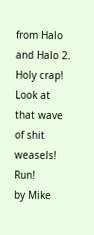from Halo and Halo 2.
Holy crap! Look at that wave of shit weasels! Run!
by Mike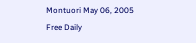Montuori May 06, 2005
Free Daily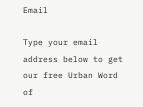Email

Type your email address below to get our free Urban Word of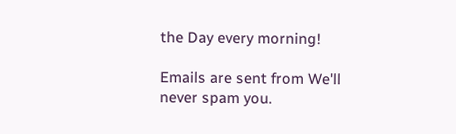the Day every morning!

Emails are sent from We'll never spam you.